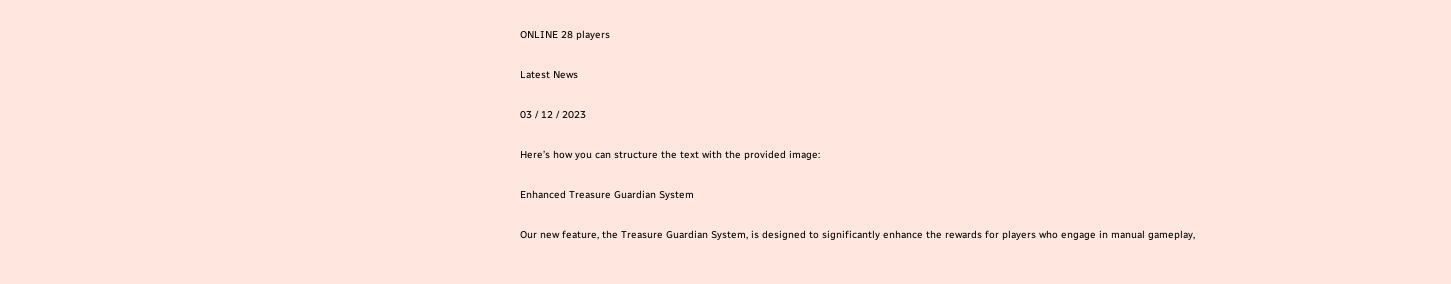ONLINE 28 players

Latest News

03 / 12 / 2023

Here’s how you can structure the text with the provided image:

Enhanced Treasure Guardian System

Our new feature, the Treasure Guardian System, is designed to significantly enhance the rewards for players who engage in manual gameplay,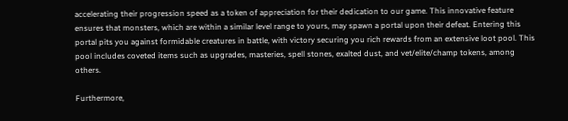accelerating their progression speed as a token of appreciation for their dedication to our game. This innovative feature ensures that monsters, which are within a similar level range to yours, may spawn a portal upon their defeat. Entering this portal pits you against formidable creatures in battle, with victory securing you rich rewards from an extensive loot pool. This pool includes coveted items such as upgrades, masteries, spell stones, exalted dust, and vet/elite/champ tokens, among others.

Furthermore,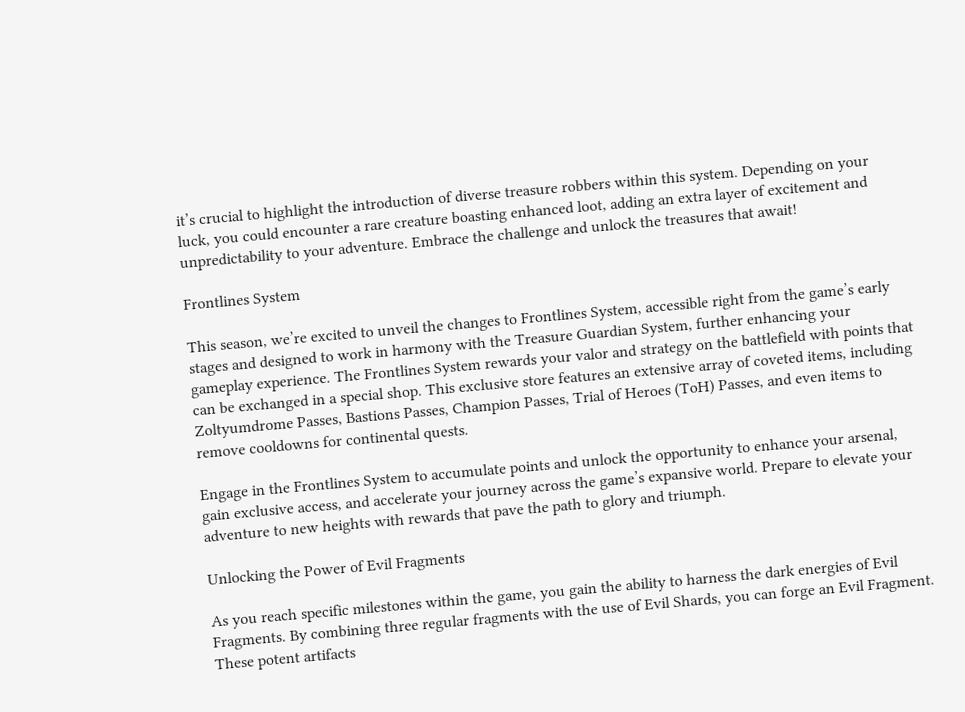it’s crucial to highlight the introduction of diverse treasure robbers within this system. Depending on your luck, you could encounter a rare creature boasting enhanced loot, adding an extra layer of excitement and unpredictability to your adventure. Embrace the challenge and unlock the treasures that await!

Frontlines System

This season, we’re excited to unveil the changes to Frontlines System, accessible right from the game’s early stages and designed to work in harmony with the Treasure Guardian System, further enhancing your gameplay experience. The Frontlines System rewards your valor and strategy on the battlefield with points that can be exchanged in a special shop. This exclusive store features an extensive array of coveted items, including Zoltyumdrome Passes, Bastions Passes, Champion Passes, Trial of Heroes (ToH) Passes, and even items to remove cooldowns for continental quests.

Engage in the Frontlines System to accumulate points and unlock the opportunity to enhance your arsenal, gain exclusive access, and accelerate your journey across the game’s expansive world. Prepare to elevate your adventure to new heights with rewards that pave the path to glory and triumph.

Unlocking the Power of Evil Fragments

As you reach specific milestones within the game, you gain the ability to harness the dark energies of Evil Fragments. By combining three regular fragments with the use of Evil Shards, you can forge an Evil Fragment. These potent artifacts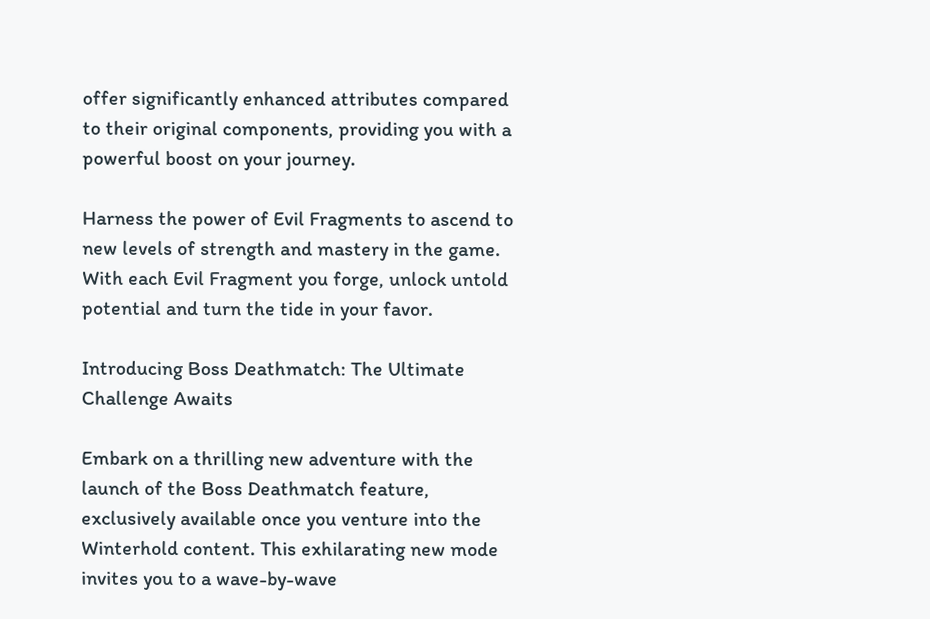offer significantly enhanced attributes compared to their original components, providing you with a powerful boost on your journey.

Harness the power of Evil Fragments to ascend to new levels of strength and mastery in the game. With each Evil Fragment you forge, unlock untold potential and turn the tide in your favor.

Introducing Boss Deathmatch: The Ultimate Challenge Awaits

Embark on a thrilling new adventure with the launch of the Boss Deathmatch feature, exclusively available once you venture into the Winterhold content. This exhilarating new mode invites you to a wave-by-wave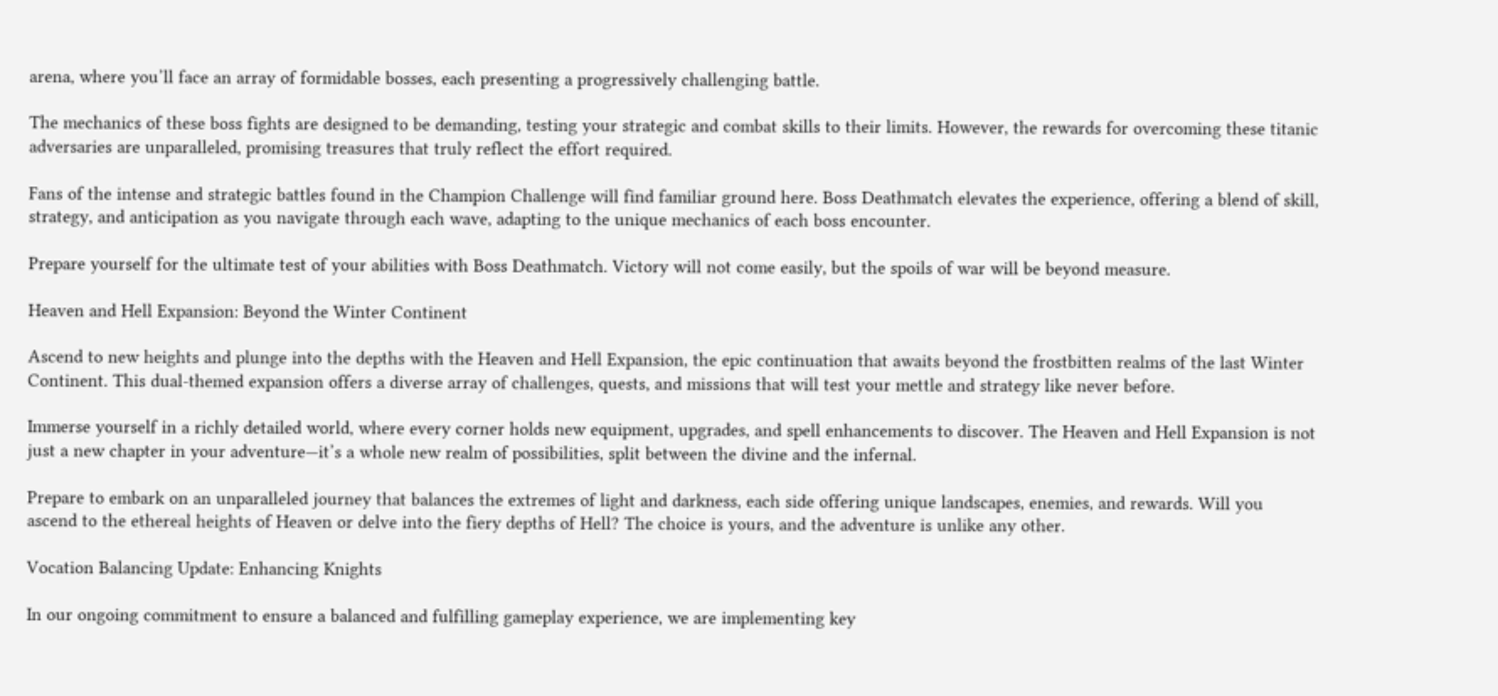arena, where you’ll face an array of formidable bosses, each presenting a progressively challenging battle.

The mechanics of these boss fights are designed to be demanding, testing your strategic and combat skills to their limits. However, the rewards for overcoming these titanic adversaries are unparalleled, promising treasures that truly reflect the effort required.

Fans of the intense and strategic battles found in the Champion Challenge will find familiar ground here. Boss Deathmatch elevates the experience, offering a blend of skill, strategy, and anticipation as you navigate through each wave, adapting to the unique mechanics of each boss encounter.

Prepare yourself for the ultimate test of your abilities with Boss Deathmatch. Victory will not come easily, but the spoils of war will be beyond measure.

Heaven and Hell Expansion: Beyond the Winter Continent

Ascend to new heights and plunge into the depths with the Heaven and Hell Expansion, the epic continuation that awaits beyond the frostbitten realms of the last Winter Continent. This dual-themed expansion offers a diverse array of challenges, quests, and missions that will test your mettle and strategy like never before.

Immerse yourself in a richly detailed world, where every corner holds new equipment, upgrades, and spell enhancements to discover. The Heaven and Hell Expansion is not just a new chapter in your adventure—it’s a whole new realm of possibilities, split between the divine and the infernal.

Prepare to embark on an unparalleled journey that balances the extremes of light and darkness, each side offering unique landscapes, enemies, and rewards. Will you ascend to the ethereal heights of Heaven or delve into the fiery depths of Hell? The choice is yours, and the adventure is unlike any other.

Vocation Balancing Update: Enhancing Knights

In our ongoing commitment to ensure a balanced and fulfilling gameplay experience, we are implementing key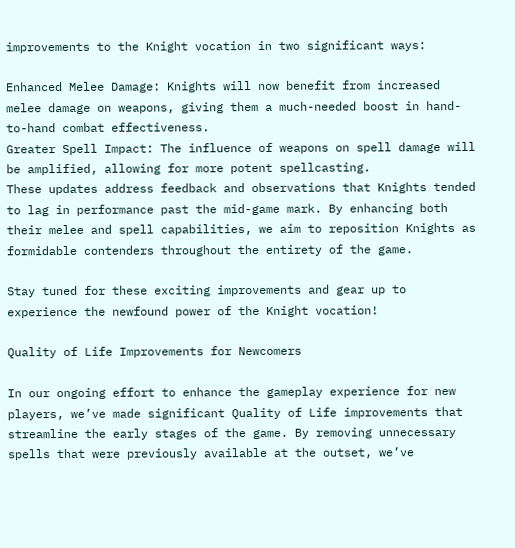improvements to the Knight vocation in two significant ways:

Enhanced Melee Damage: Knights will now benefit from increased melee damage on weapons, giving them a much-needed boost in hand-to-hand combat effectiveness.
Greater Spell Impact: The influence of weapons on spell damage will be amplified, allowing for more potent spellcasting.
These updates address feedback and observations that Knights tended to lag in performance past the mid-game mark. By enhancing both their melee and spell capabilities, we aim to reposition Knights as formidable contenders throughout the entirety of the game.

Stay tuned for these exciting improvements and gear up to experience the newfound power of the Knight vocation!

Quality of Life Improvements for Newcomers

In our ongoing effort to enhance the gameplay experience for new players, we’ve made significant Quality of Life improvements that streamline the early stages of the game. By removing unnecessary spells that were previously available at the outset, we’ve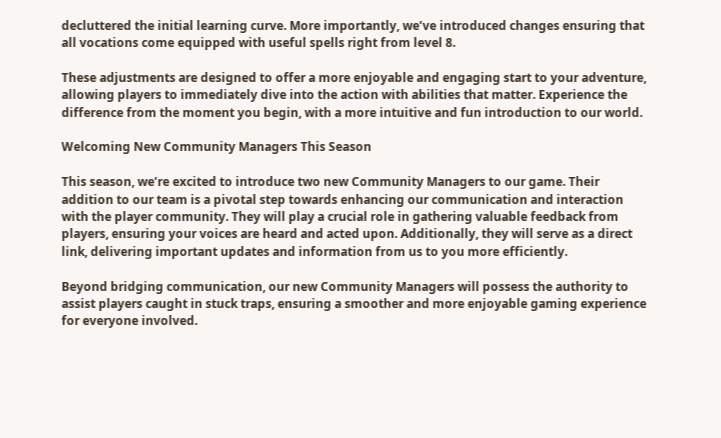decluttered the initial learning curve. More importantly, we’ve introduced changes ensuring that all vocations come equipped with useful spells right from level 8.

These adjustments are designed to offer a more enjoyable and engaging start to your adventure, allowing players to immediately dive into the action with abilities that matter. Experience the difference from the moment you begin, with a more intuitive and fun introduction to our world.

Welcoming New Community Managers This Season

This season, we’re excited to introduce two new Community Managers to our game. Their addition to our team is a pivotal step towards enhancing our communication and interaction with the player community. They will play a crucial role in gathering valuable feedback from players, ensuring your voices are heard and acted upon. Additionally, they will serve as a direct link, delivering important updates and information from us to you more efficiently.

Beyond bridging communication, our new Community Managers will possess the authority to assist players caught in stuck traps, ensuring a smoother and more enjoyable gaming experience for everyone involved.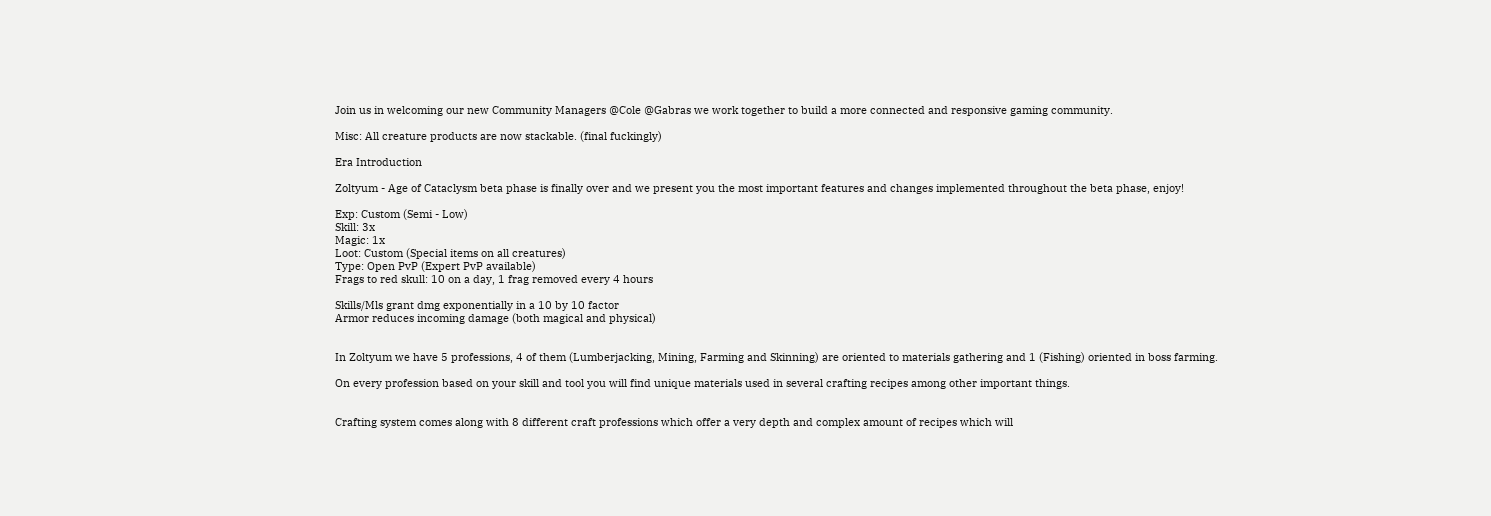Join us in welcoming our new Community Managers @Cole @Gabras we work together to build a more connected and responsive gaming community.

Misc: All creature products are now stackable. (final fuckingly)

Era Introduction

Zoltyum - Age of Cataclysm beta phase is finally over and we present you the most important features and changes implemented throughout the beta phase, enjoy!

Exp: Custom (Semi - Low)
Skill: 3x
Magic: 1x
Loot: Custom (Special items on all creatures)
Type: Open PvP (Expert PvP available)
Frags to red skull: 10 on a day, 1 frag removed every 4 hours

Skills/Mls grant dmg exponentially in a 10 by 10 factor
Armor reduces incoming damage (both magical and physical)


In Zoltyum we have 5 professions, 4 of them (Lumberjacking, Mining, Farming and Skinning) are oriented to materials gathering and 1 (Fishing) oriented in boss farming.

On every profession based on your skill and tool you will find unique materials used in several crafting recipes among other important things.


Crafting system comes along with 8 different craft professions which offer a very depth and complex amount of recipes which will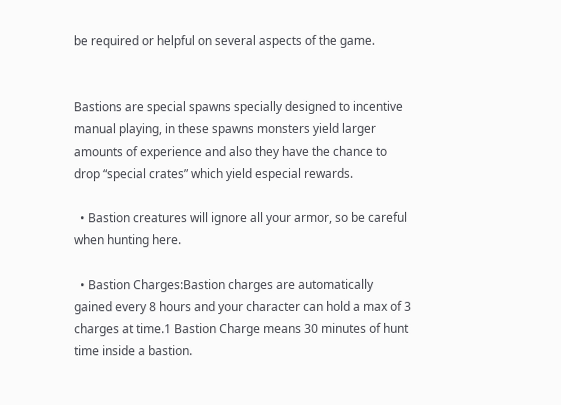be required or helpful on several aspects of the game.


Bastions are special spawns specially designed to incentive manual playing, in these spawns monsters yield larger amounts of experience and also they have the chance to drop “special crates” which yield especial rewards.

  • Bastion creatures will ignore all your armor, so be careful when hunting here.

  • Bastion Charges:Bastion charges are automatically gained every 8 hours and your character can hold a max of 3 charges at time.1 Bastion Charge means 30 minutes of hunt time inside a bastion.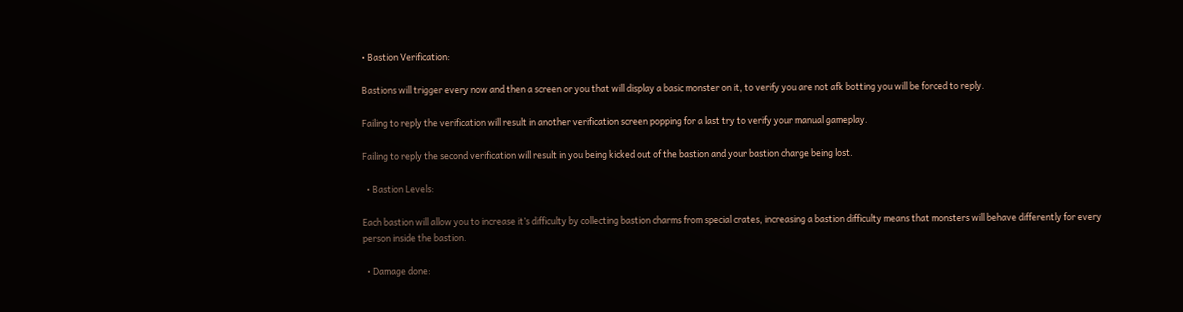• Bastion Verification:

Bastions will trigger every now and then a screen or you that will display a basic monster on it, to verify you are not afk botting you will be forced to reply.

Failing to reply the verification will result in another verification screen popping for a last try to verify your manual gameplay.

Failing to reply the second verification will result in you being kicked out of the bastion and your bastion charge being lost.

  • Bastion Levels:

Each bastion will allow you to increase it’s difficulty by collecting bastion charms from special crates, increasing a bastion difficulty means that monsters will behave differently for every person inside the bastion.

  • Damage done: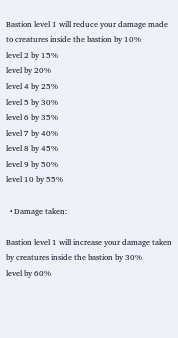Bastion level 1 will reduce your damage made to creatures inside the bastion by 10%
level 2 by 15%
level by 20%
level 4 by 25%
level 5 by 30%
level 6 by 35%
level 7 by 40%
level 8 by 45%
level 9 by 50%
level 10 by 55%

  • Damage taken:

Bastion level 1 will increase your damage taken by creatures inside the bastion by 30%
level by 60%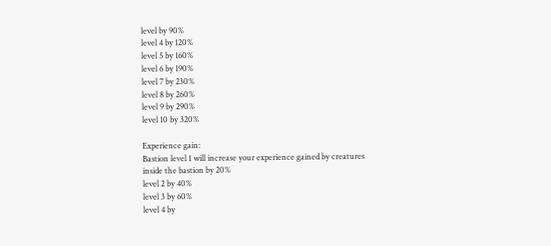level by 90%
level 4 by 120%
level 5 by 160%
level 6 by 190%
level 7 by 230%
level 8 by 260%
level 9 by 290%
level 10 by 320%

Experience gain:
Bastion level 1 will increase your experience gained by creatures inside the bastion by 20%
level 2 by 40%
level 3 by 60%
level 4 by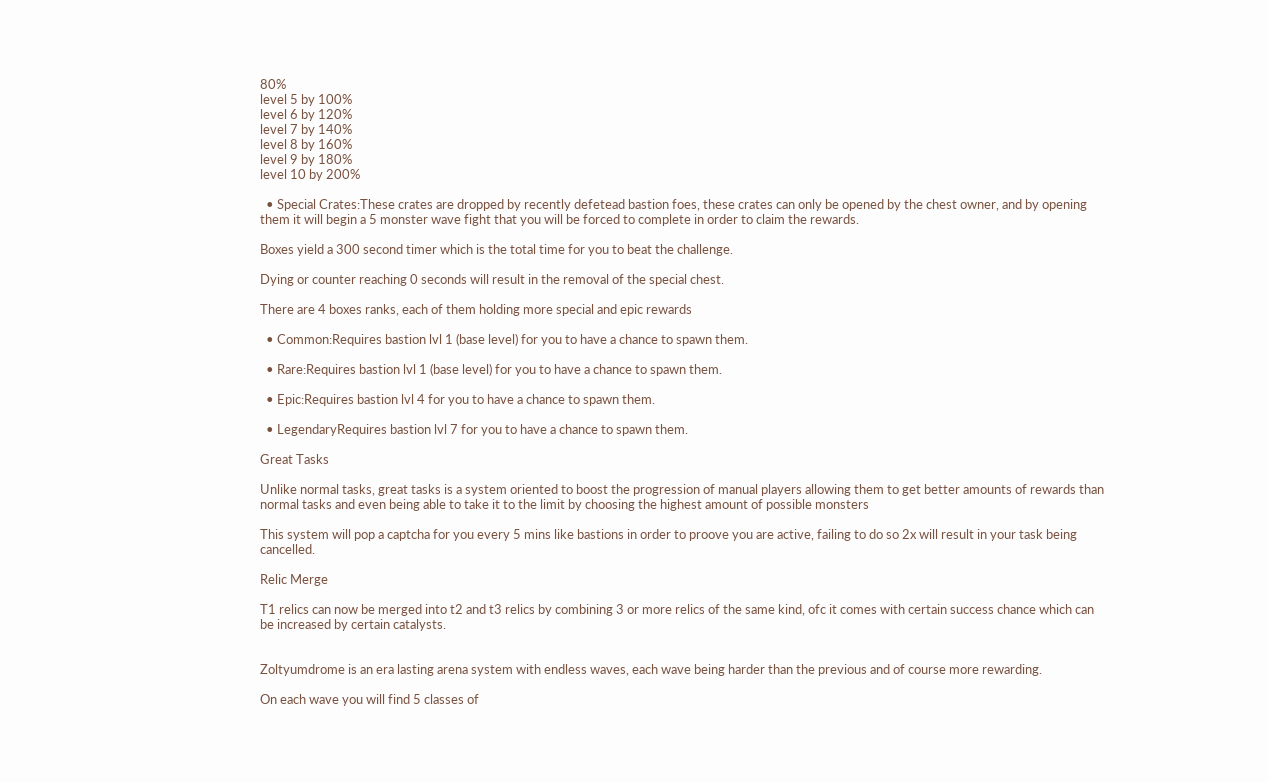80%
level 5 by 100%
level 6 by 120%
level 7 by 140%
level 8 by 160%
level 9 by 180%
level 10 by 200%

  • Special Crates:These crates are dropped by recently defetead bastion foes, these crates can only be opened by the chest owner, and by opening them it will begin a 5 monster wave fight that you will be forced to complete in order to claim the rewards.

Boxes yield a 300 second timer which is the total time for you to beat the challenge.

Dying or counter reaching 0 seconds will result in the removal of the special chest.

There are 4 boxes ranks, each of them holding more special and epic rewards

  • Common:Requires bastion lvl 1 (base level) for you to have a chance to spawn them.

  • Rare:Requires bastion lvl 1 (base level) for you to have a chance to spawn them.

  • Epic:Requires bastion lvl 4 for you to have a chance to spawn them.

  • LegendaryRequires bastion lvl 7 for you to have a chance to spawn them.

Great Tasks

Unlike normal tasks, great tasks is a system oriented to boost the progression of manual players allowing them to get better amounts of rewards than normal tasks and even being able to take it to the limit by choosing the highest amount of possible monsters

This system will pop a captcha for you every 5 mins like bastions in order to proove you are active, failing to do so 2x will result in your task being cancelled.

Relic Merge

T1 relics can now be merged into t2 and t3 relics by combining 3 or more relics of the same kind, ofc it comes with certain success chance which can be increased by certain catalysts.


Zoltyumdrome is an era lasting arena system with endless waves, each wave being harder than the previous and of course more rewarding.

On each wave you will find 5 classes of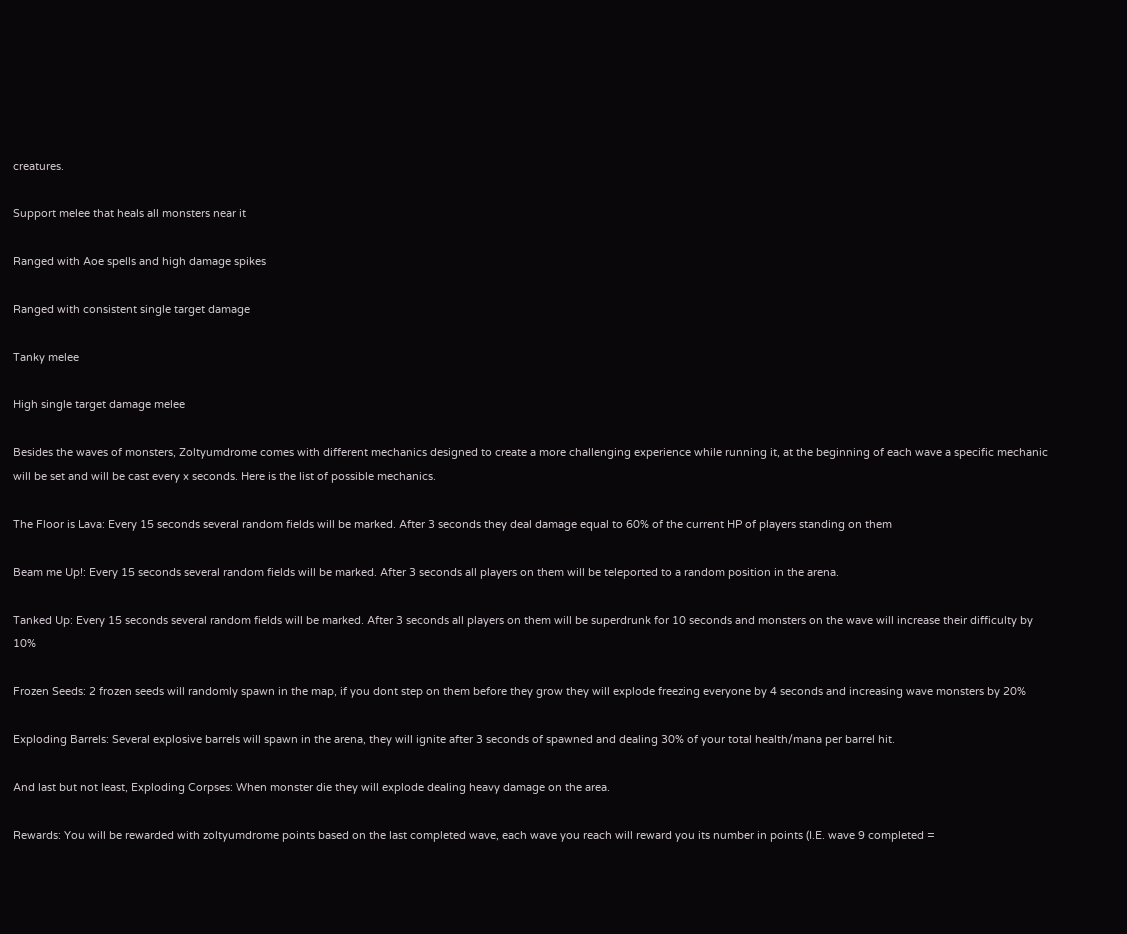creatures.

Support melee that heals all monsters near it

Ranged with Aoe spells and high damage spikes

Ranged with consistent single target damage

Tanky melee

High single target damage melee

Besides the waves of monsters, Zoltyumdrome comes with different mechanics designed to create a more challenging experience while running it, at the beginning of each wave a specific mechanic will be set and will be cast every x seconds. Here is the list of possible mechanics.

The Floor is Lava: Every 15 seconds several random fields will be marked. After 3 seconds they deal damage equal to 60% of the current HP of players standing on them

Beam me Up!: Every 15 seconds several random fields will be marked. After 3 seconds all players on them will be teleported to a random position in the arena.

Tanked Up: Every 15 seconds several random fields will be marked. After 3 seconds all players on them will be superdrunk for 10 seconds and monsters on the wave will increase their difficulty by 10%

Frozen Seeds: 2 frozen seeds will randomly spawn in the map, if you dont step on them before they grow they will explode freezing everyone by 4 seconds and increasing wave monsters by 20%

Exploding Barrels: Several explosive barrels will spawn in the arena, they will ignite after 3 seconds of spawned and dealing 30% of your total health/mana per barrel hit.

And last but not least, Exploding Corpses: When monster die they will explode dealing heavy damage on the area.

Rewards: You will be rewarded with zoltyumdrome points based on the last completed wave, each wave you reach will reward you its number in points (I.E. wave 9 completed =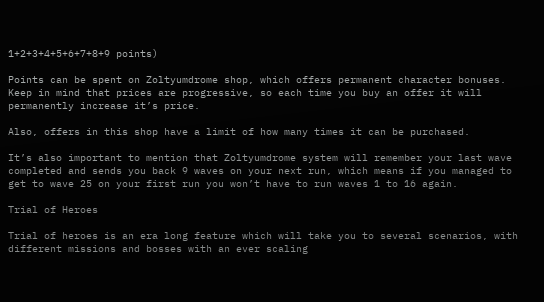1+2+3+4+5+6+7+8+9 points)

Points can be spent on Zoltyumdrome shop, which offers permanent character bonuses. Keep in mind that prices are progressive, so each time you buy an offer it will permanently increase it’s price.

Also, offers in this shop have a limit of how many times it can be purchased.

It’s also important to mention that Zoltyumdrome system will remember your last wave completed and sends you back 9 waves on your next run, which means if you managed to get to wave 25 on your first run you won’t have to run waves 1 to 16 again.

Trial of Heroes

Trial of heroes is an era long feature which will take you to several scenarios, with different missions and bosses with an ever scaling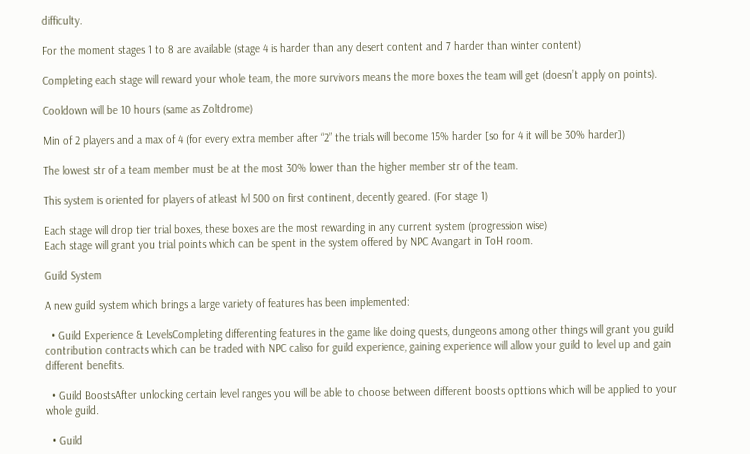difficulty.

For the moment stages 1 to 8 are available (stage 4 is harder than any desert content and 7 harder than winter content)

Completing each stage will reward your whole team, the more survivors means the more boxes the team will get (doesn’t apply on points).

Cooldown will be 10 hours (same as Zoltdrome)

Min of 2 players and a max of 4 (for every extra member after “2” the trials will become 15% harder [so for 4 it will be 30% harder])

The lowest str of a team member must be at the most 30% lower than the higher member str of the team.

This system is oriented for players of atleast lvl 500 on first continent, decently geared. (For stage 1)

Each stage will drop tier trial boxes, these boxes are the most rewarding in any current system (progression wise)
Each stage will grant you trial points which can be spent in the system offered by NPC Avangart in ToH room.

Guild System

A new guild system which brings a large variety of features has been implemented:

  • Guild Experience & LevelsCompleting differenting features in the game like doing quests, dungeons among other things will grant you guild contribution contracts which can be traded with NPC caliso for guild experience, gaining experience will allow your guild to level up and gain different benefits.

  • Guild BoostsAfter unlocking certain level ranges you will be able to choose between different boosts opttions which will be applied to your whole guild.

  • Guild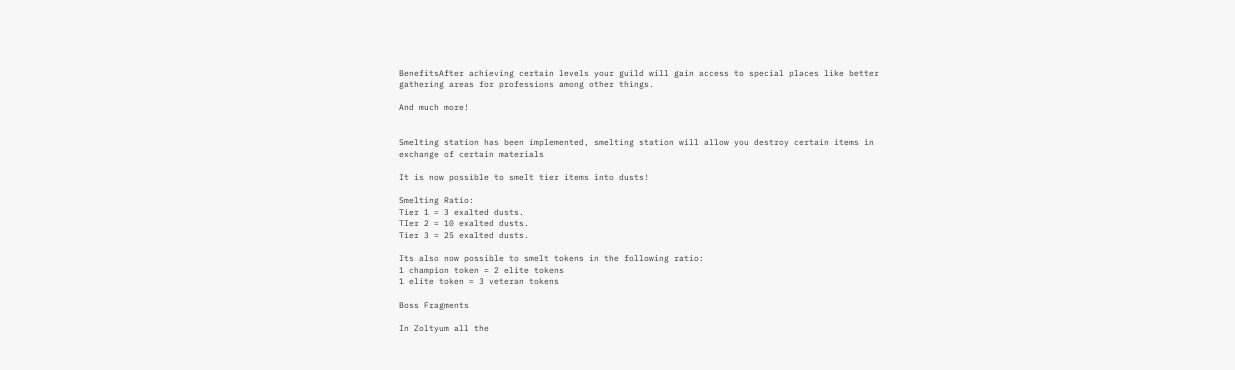BenefitsAfter achieving certain levels your guild will gain access to special places like better gathering areas for professions among other things.

And much more!


Smelting station has been implemented, smelting station will allow you destroy certain items in exchange of certain materials

It is now possible to smelt tier items into dusts!

Smelting Ratio:
Tier 1 = 3 exalted dusts.
TIer 2 = 10 exalted dusts.
Tier 3 = 25 exalted dusts.

Its also now possible to smelt tokens in the following ratio:
1 champion token = 2 elite tokens
1 elite token = 3 veteran tokens

Boss Fragments

In Zoltyum all the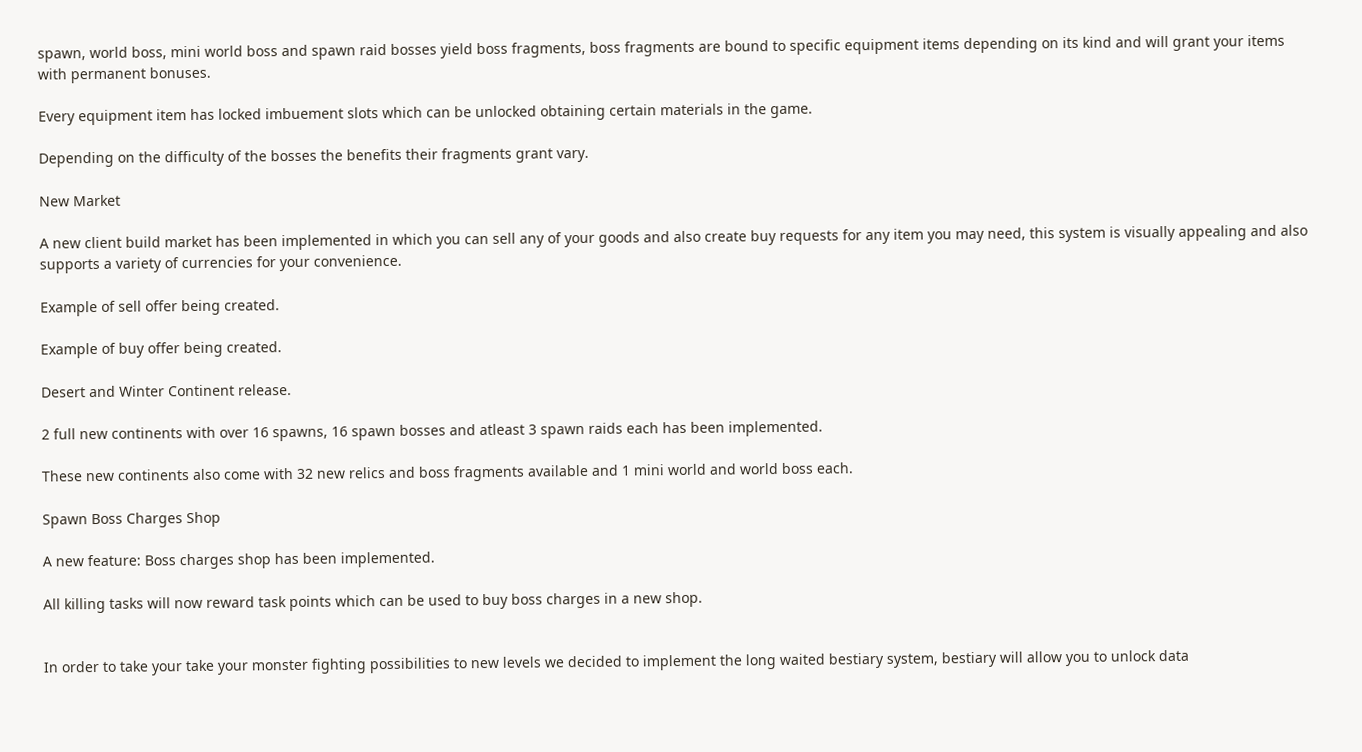spawn, world boss, mini world boss and spawn raid bosses yield boss fragments, boss fragments are bound to specific equipment items depending on its kind and will grant your items with permanent bonuses.

Every equipment item has locked imbuement slots which can be unlocked obtaining certain materials in the game.

Depending on the difficulty of the bosses the benefits their fragments grant vary.

New Market

A new client build market has been implemented in which you can sell any of your goods and also create buy requests for any item you may need, this system is visually appealing and also supports a variety of currencies for your convenience.

Example of sell offer being created.

Example of buy offer being created.

Desert and Winter Continent release.

2 full new continents with over 16 spawns, 16 spawn bosses and atleast 3 spawn raids each has been implemented.

These new continents also come with 32 new relics and boss fragments available and 1 mini world and world boss each.

Spawn Boss Charges Shop

A new feature: Boss charges shop has been implemented.

All killing tasks will now reward task points which can be used to buy boss charges in a new shop.


In order to take your take your monster fighting possibilities to new levels we decided to implement the long waited bestiary system, bestiary will allow you to unlock data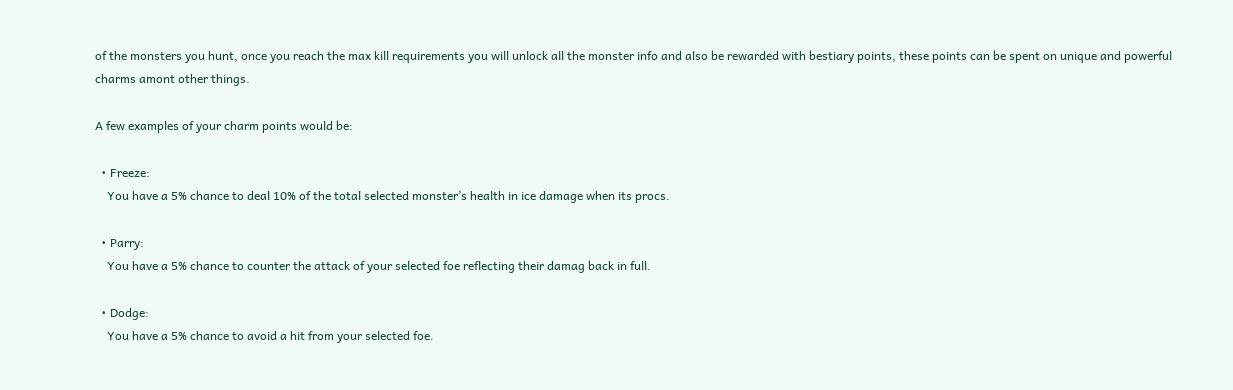of the monsters you hunt, once you reach the max kill requirements you will unlock all the monster info and also be rewarded with bestiary points, these points can be spent on unique and powerful charms amont other things.

A few examples of your charm points would be:

  • Freeze:
    You have a 5% chance to deal 10% of the total selected monster’s health in ice damage when its procs.

  • Parry:
    You have a 5% chance to counter the attack of your selected foe reflecting their damag back in full.

  • Dodge:
    You have a 5% chance to avoid a hit from your selected foe.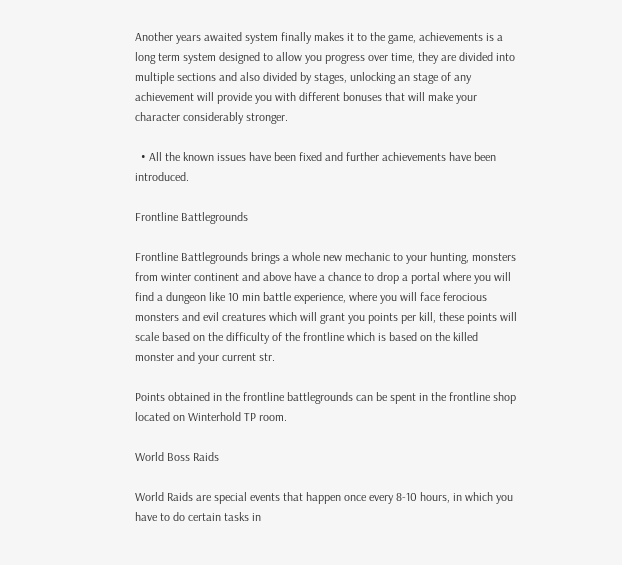Another years awaited system finally makes it to the game, achievements is a long term system designed to allow you progress over time, they are divided into multiple sections and also divided by stages, unlocking an stage of any achievement will provide you with different bonuses that will make your character considerably stronger.

  • All the known issues have been fixed and further achievements have been introduced.

Frontline Battlegrounds

Frontline Battlegrounds brings a whole new mechanic to your hunting, monsters from winter continent and above have a chance to drop a portal where you will find a dungeon like 10 min battle experience, where you will face ferocious monsters and evil creatures which will grant you points per kill, these points will scale based on the difficulty of the frontline which is based on the killed monster and your current str.

Points obtained in the frontline battlegrounds can be spent in the frontline shop located on Winterhold TP room.

World Boss Raids

World Raids are special events that happen once every 8-10 hours, in which you have to do certain tasks in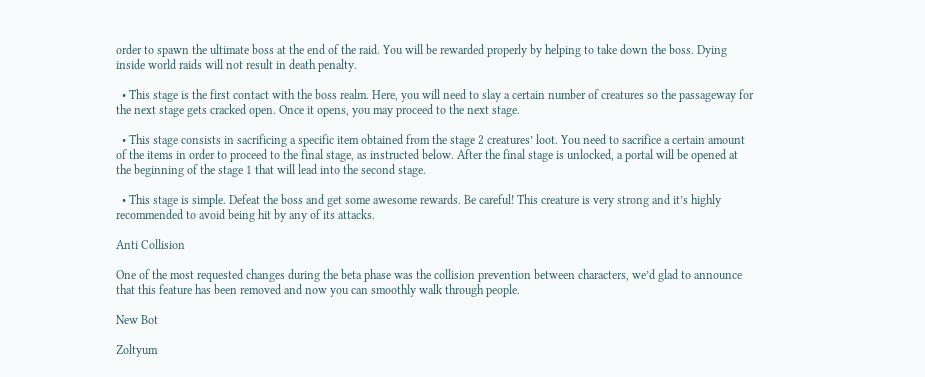order to spawn the ultimate boss at the end of the raid. You will be rewarded properly by helping to take down the boss. Dying inside world raids will not result in death penalty.

  • This stage is the first contact with the boss realm. Here, you will need to slay a certain number of creatures so the passageway for the next stage gets cracked open. Once it opens, you may proceed to the next stage.

  • This stage consists in sacrificing a specific item obtained from the stage 2 creatures’ loot. You need to sacrifice a certain amount of the items in order to proceed to the final stage, as instructed below. After the final stage is unlocked, a portal will be opened at the beginning of the stage 1 that will lead into the second stage.

  • This stage is simple. Defeat the boss and get some awesome rewards. Be careful! This creature is very strong and it’s highly recommended to avoid being hit by any of its attacks.

Anti Collision

One of the most requested changes during the beta phase was the collision prevention between characters, we’d glad to announce that this feature has been removed and now you can smoothly walk through people.

New Bot

Zoltyum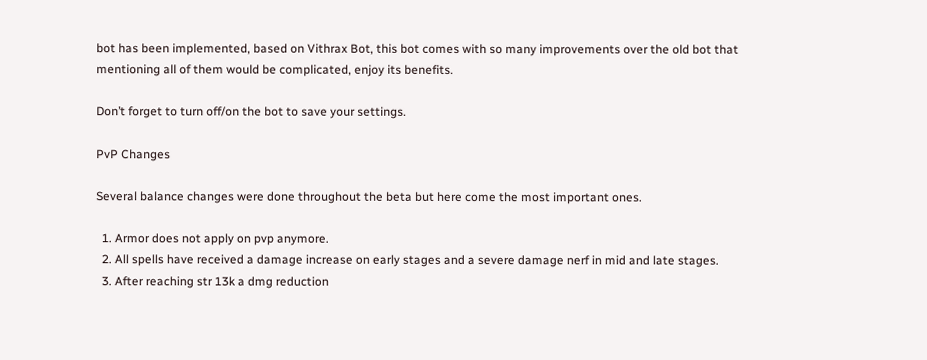bot has been implemented, based on Vithrax Bot, this bot comes with so many improvements over the old bot that mentioning all of them would be complicated, enjoy its benefits.

Don’t forget to turn off/on the bot to save your settings.

PvP Changes

Several balance changes were done throughout the beta but here come the most important ones.

  1. Armor does not apply on pvp anymore.
  2. All spells have received a damage increase on early stages and a severe damage nerf in mid and late stages.
  3. After reaching str 13k a dmg reduction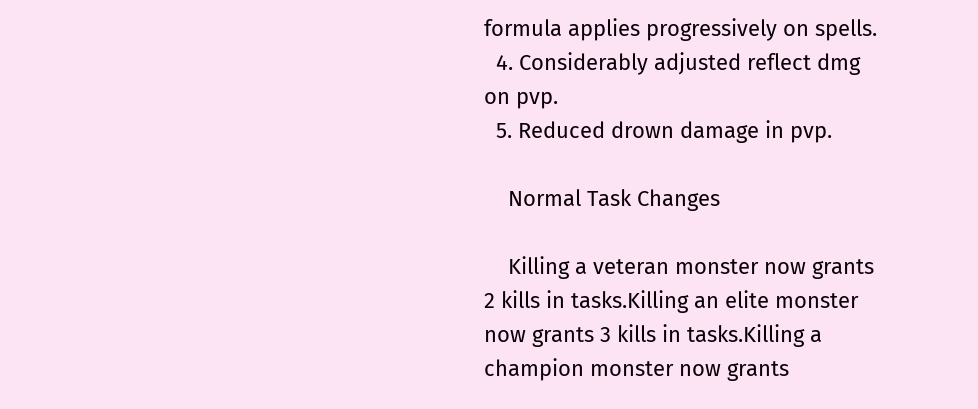formula applies progressively on spells.
  4. Considerably adjusted reflect dmg on pvp.
  5. Reduced drown damage in pvp.

    Normal Task Changes

    Killing a veteran monster now grants 2 kills in tasks.Killing an elite monster now grants 3 kills in tasks.Killing a champion monster now grants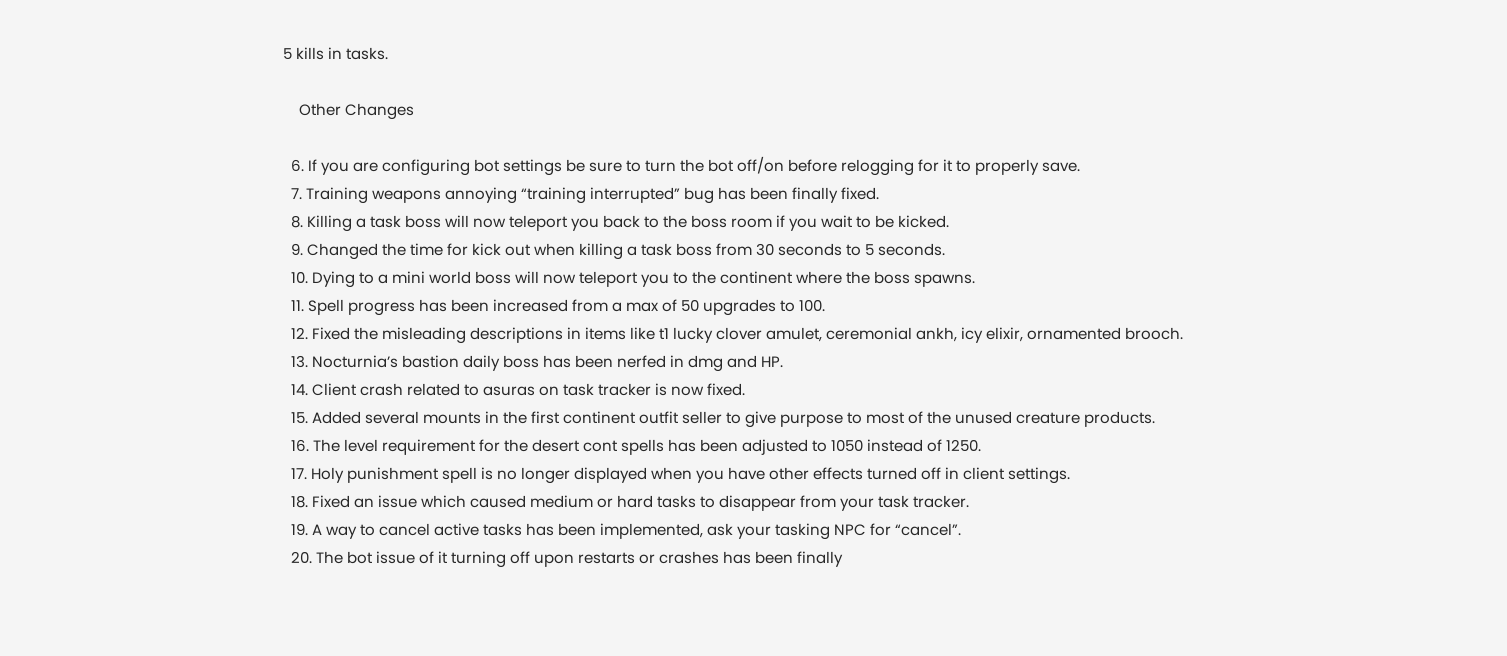5 kills in tasks.

    Other Changes

  6. If you are configuring bot settings be sure to turn the bot off/on before relogging for it to properly save.
  7. Training weapons annoying “training interrupted” bug has been finally fixed.
  8. Killing a task boss will now teleport you back to the boss room if you wait to be kicked.
  9. Changed the time for kick out when killing a task boss from 30 seconds to 5 seconds.
  10. Dying to a mini world boss will now teleport you to the continent where the boss spawns.
  11. Spell progress has been increased from a max of 50 upgrades to 100.
  12. Fixed the misleading descriptions in items like t1 lucky clover amulet, ceremonial ankh, icy elixir, ornamented brooch.
  13. Nocturnia’s bastion daily boss has been nerfed in dmg and HP.
  14. Client crash related to asuras on task tracker is now fixed.
  15. Added several mounts in the first continent outfit seller to give purpose to most of the unused creature products.
  16. The level requirement for the desert cont spells has been adjusted to 1050 instead of 1250.
  17. Holy punishment spell is no longer displayed when you have other effects turned off in client settings.
  18. Fixed an issue which caused medium or hard tasks to disappear from your task tracker.
  19. A way to cancel active tasks has been implemented, ask your tasking NPC for “cancel”.
  20. The bot issue of it turning off upon restarts or crashes has been finally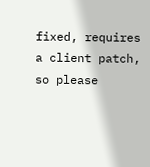fixed, requires a client patch, so please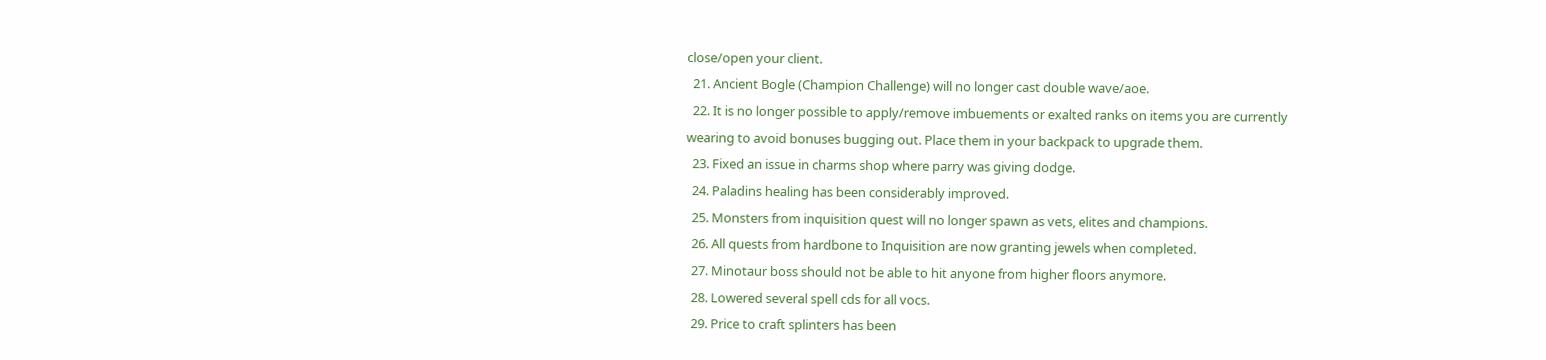close/open your client.
  21. Ancient Bogle (Champion Challenge) will no longer cast double wave/aoe.
  22. It is no longer possible to apply/remove imbuements or exalted ranks on items you are currently wearing to avoid bonuses bugging out. Place them in your backpack to upgrade them.
  23. Fixed an issue in charms shop where parry was giving dodge.
  24. Paladins healing has been considerably improved.
  25. Monsters from inquisition quest will no longer spawn as vets, elites and champions.
  26. All quests from hardbone to Inquisition are now granting jewels when completed.
  27. Minotaur boss should not be able to hit anyone from higher floors anymore.
  28. Lowered several spell cds for all vocs.
  29. Price to craft splinters has been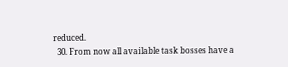reduced.
  30. From now all available task bosses have a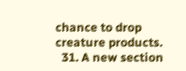chance to drop creature products.
  31. A new section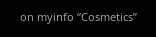on myinfo “Cosmetics”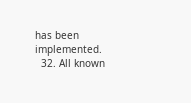has been implemented.
  32. All known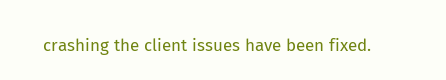crashing the client issues have been fixed.